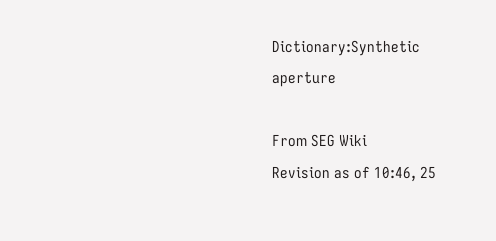Dictionary:Synthetic aperture

From SEG Wiki
Revision as of 10:46, 25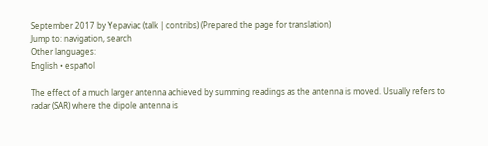September 2017 by Yepaviac (talk | contribs) (Prepared the page for translation)
Jump to: navigation, search
Other languages:
English • español

The effect of a much larger antenna achieved by summing readings as the antenna is moved. Usually refers to radar (SAR) where the dipole antenna is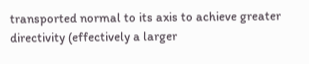transported normal to its axis to achieve greater directivity (effectively a larger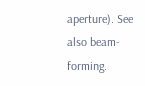aperture). See also beam-forming.